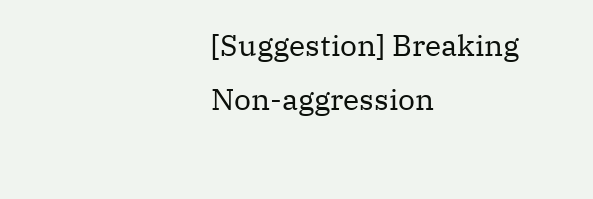[Suggestion] Breaking Non-aggression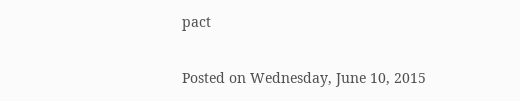pact

Posted on Wednesday, June 10, 2015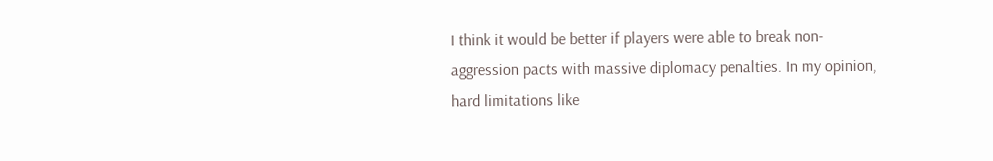I think it would be better if players were able to break non-aggression pacts with massive diplomacy penalties. In my opinion, hard limitations like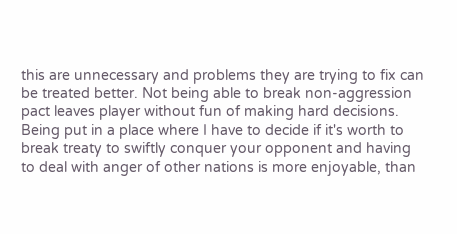this are unnecessary and problems they are trying to fix can be treated better. Not being able to break non-aggression pact leaves player without fun of making hard decisions. Being put in a place where I have to decide if it's worth to break treaty to swiftly conquer your opponent and having to deal with anger of other nations is more enjoyable, than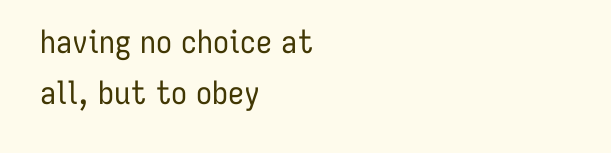having no choice at all, but to obey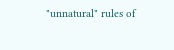"unnatural" rules of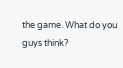the game. What do you guys think?